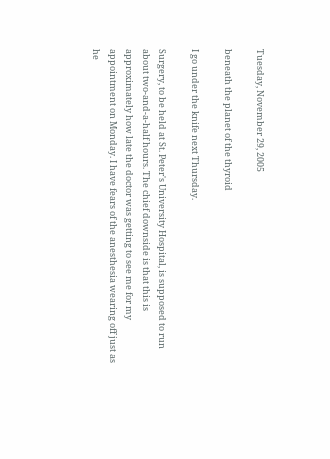Tuesday, November 29, 2005

beneath the planet of the thyroid

I go under the knife next Thursday.

Surgery, to be held at St. Peter's University Hospital, is supposed to run about two-and-a-half hours. The chief downside is that this is approximately how late the doctor was getting to see me for my appointment on Monday. I have fears of the anesthesia wearing off just as he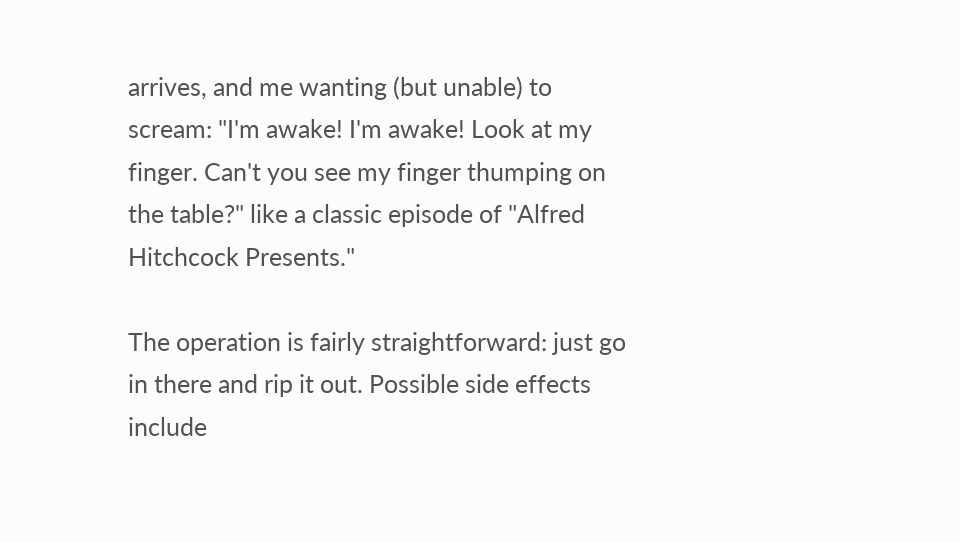arrives, and me wanting (but unable) to scream: "I'm awake! I'm awake! Look at my finger. Can't you see my finger thumping on the table?" like a classic episode of "Alfred Hitchcock Presents."

The operation is fairly straightforward: just go in there and rip it out. Possible side effects include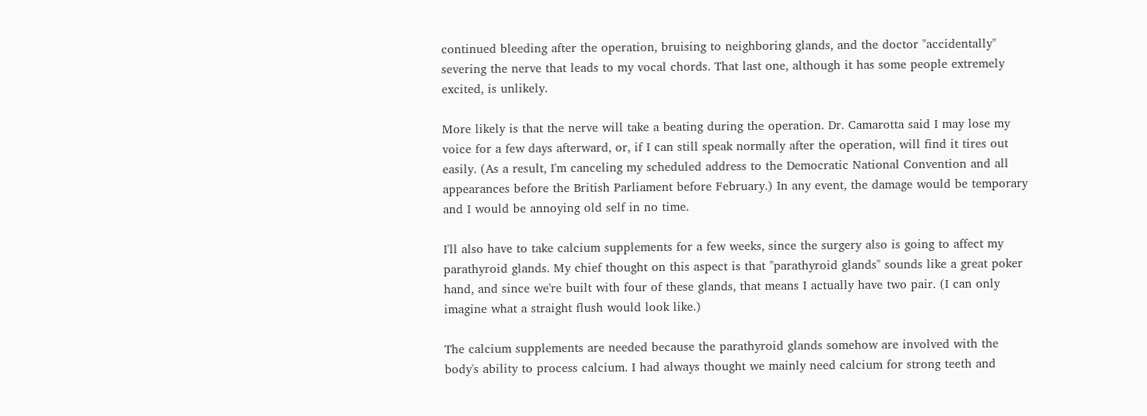continued bleeding after the operation, bruising to neighboring glands, and the doctor "accidentally" severing the nerve that leads to my vocal chords. That last one, although it has some people extremely excited, is unlikely.

More likely is that the nerve will take a beating during the operation. Dr. Camarotta said I may lose my voice for a few days afterward, or, if I can still speak normally after the operation, will find it tires out easily. (As a result, I'm canceling my scheduled address to the Democratic National Convention and all appearances before the British Parliament before February.) In any event, the damage would be temporary and I would be annoying old self in no time.

I'll also have to take calcium supplements for a few weeks, since the surgery also is going to affect my parathyroid glands. My chief thought on this aspect is that "parathyroid glands" sounds like a great poker hand, and since we're built with four of these glands, that means I actually have two pair. (I can only imagine what a straight flush would look like.)

The calcium supplements are needed because the parathyroid glands somehow are involved with the body's ability to process calcium. I had always thought we mainly need calcium for strong teeth and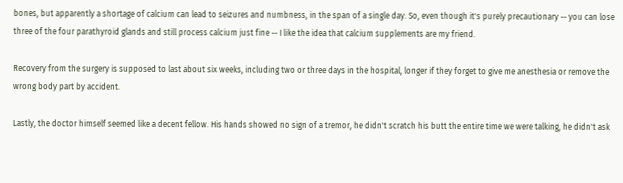bones, but apparently a shortage of calcium can lead to seizures and numbness, in the span of a single day. So, even though it's purely precautionary -- you can lose three of the four parathyroid glands and still process calcium just fine -- I like the idea that calcium supplements are my friend.

Recovery from the surgery is supposed to last about six weeks, including two or three days in the hospital, longer if they forget to give me anesthesia or remove the wrong body part by accident.

Lastly, the doctor himself seemed like a decent fellow. His hands showed no sign of a tremor, he didn't scratch his butt the entire time we were talking, he didn't ask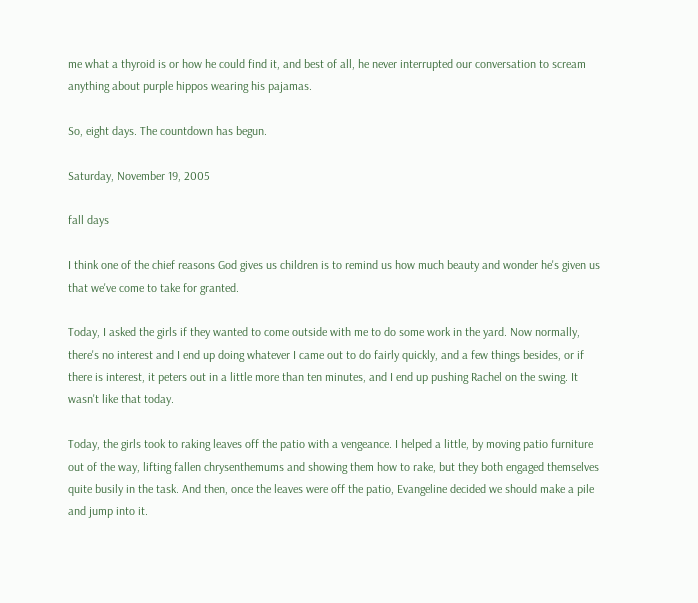me what a thyroid is or how he could find it, and best of all, he never interrupted our conversation to scream anything about purple hippos wearing his pajamas.

So, eight days. The countdown has begun.

Saturday, November 19, 2005

fall days

I think one of the chief reasons God gives us children is to remind us how much beauty and wonder he's given us that we've come to take for granted.

Today, I asked the girls if they wanted to come outside with me to do some work in the yard. Now normally, there's no interest and I end up doing whatever I came out to do fairly quickly, and a few things besides, or if there is interest, it peters out in a little more than ten minutes, and I end up pushing Rachel on the swing. It wasn't like that today.

Today, the girls took to raking leaves off the patio with a vengeance. I helped a little, by moving patio furniture out of the way, lifting fallen chrysenthemums and showing them how to rake, but they both engaged themselves quite busily in the task. And then, once the leaves were off the patio, Evangeline decided we should make a pile and jump into it.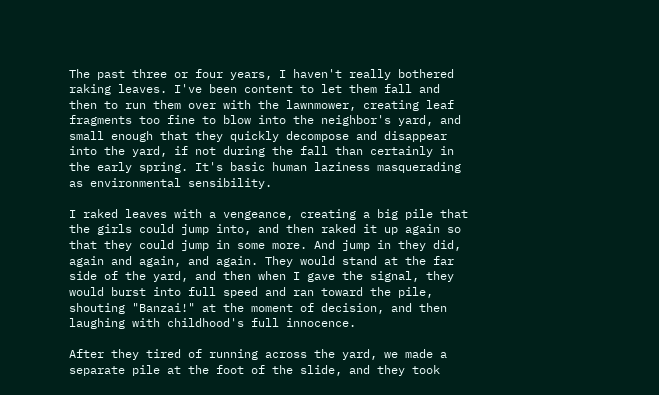The past three or four years, I haven't really bothered raking leaves. I've been content to let them fall and then to run them over with the lawnmower, creating leaf fragments too fine to blow into the neighbor's yard, and small enough that they quickly decompose and disappear into the yard, if not during the fall than certainly in the early spring. It's basic human laziness masquerading as environmental sensibility.

I raked leaves with a vengeance, creating a big pile that the girls could jump into, and then raked it up again so that they could jump in some more. And jump in they did, again and again, and again. They would stand at the far side of the yard, and then when I gave the signal, they would burst into full speed and ran toward the pile, shouting "Banzai!" at the moment of decision, and then laughing with childhood's full innocence.

After they tired of running across the yard, we made a separate pile at the foot of the slide, and they took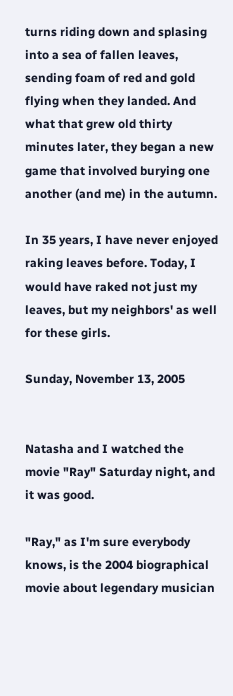turns riding down and splasing into a sea of fallen leaves, sending foam of red and gold flying when they landed. And what that grew old thirty minutes later, they began a new game that involved burying one another (and me) in the autumn.

In 35 years, I have never enjoyed raking leaves before. Today, I would have raked not just my leaves, but my neighbors' as well for these girls.

Sunday, November 13, 2005


Natasha and I watched the movie "Ray" Saturday night, and it was good.

"Ray," as I'm sure everybody knows, is the 2004 biographical movie about legendary musician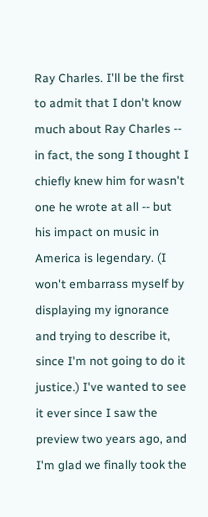Ray Charles. I'll be the first to admit that I don't know much about Ray Charles -- in fact, the song I thought I chiefly knew him for wasn't one he wrote at all -- but his impact on music in America is legendary. (I won't embarrass myself by displaying my ignorance and trying to describe it, since I'm not going to do it justice.) I've wanted to see it ever since I saw the preview two years ago, and I'm glad we finally took the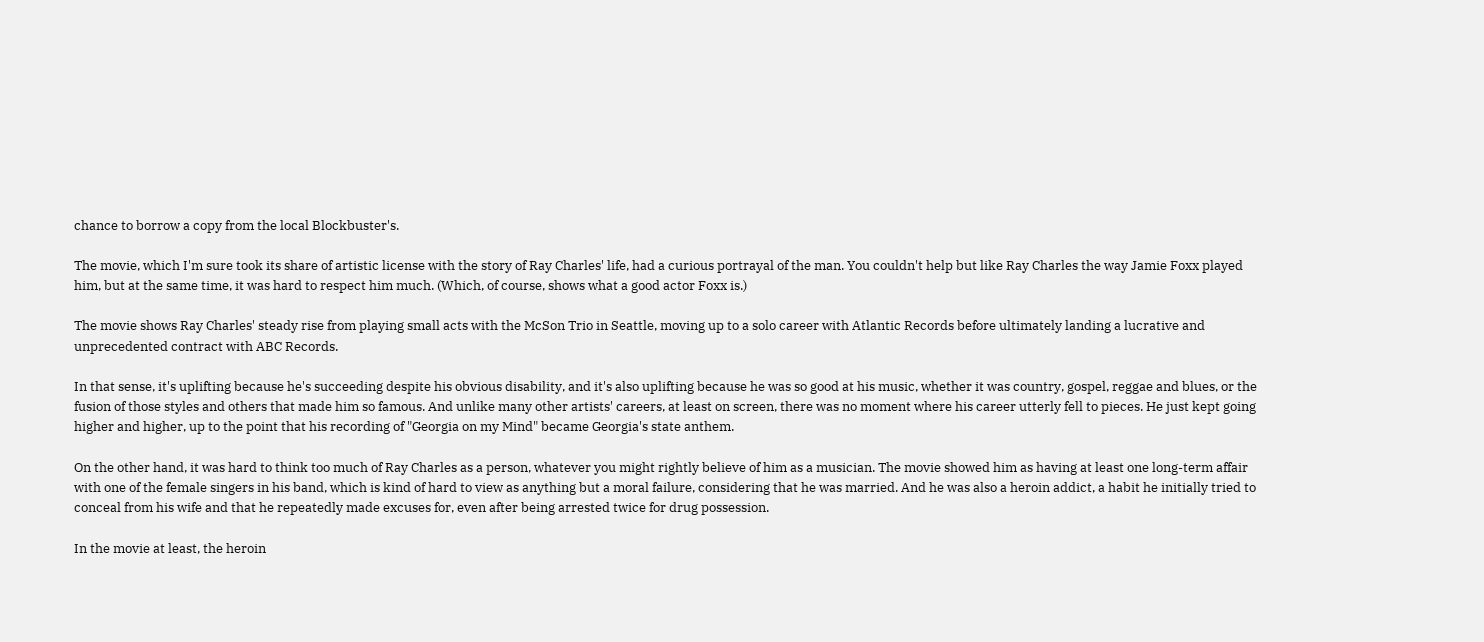chance to borrow a copy from the local Blockbuster's.

The movie, which I'm sure took its share of artistic license with the story of Ray Charles' life, had a curious portrayal of the man. You couldn't help but like Ray Charles the way Jamie Foxx played him, but at the same time, it was hard to respect him much. (Which, of course, shows what a good actor Foxx is.)

The movie shows Ray Charles' steady rise from playing small acts with the McSon Trio in Seattle, moving up to a solo career with Atlantic Records before ultimately landing a lucrative and unprecedented contract with ABC Records.

In that sense, it's uplifting because he's succeeding despite his obvious disability, and it's also uplifting because he was so good at his music, whether it was country, gospel, reggae and blues, or the fusion of those styles and others that made him so famous. And unlike many other artists' careers, at least on screen, there was no moment where his career utterly fell to pieces. He just kept going higher and higher, up to the point that his recording of "Georgia on my Mind" became Georgia's state anthem.

On the other hand, it was hard to think too much of Ray Charles as a person, whatever you might rightly believe of him as a musician. The movie showed him as having at least one long-term affair with one of the female singers in his band, which is kind of hard to view as anything but a moral failure, considering that he was married. And he was also a heroin addict, a habit he initially tried to conceal from his wife and that he repeatedly made excuses for, even after being arrested twice for drug possession.

In the movie at least, the heroin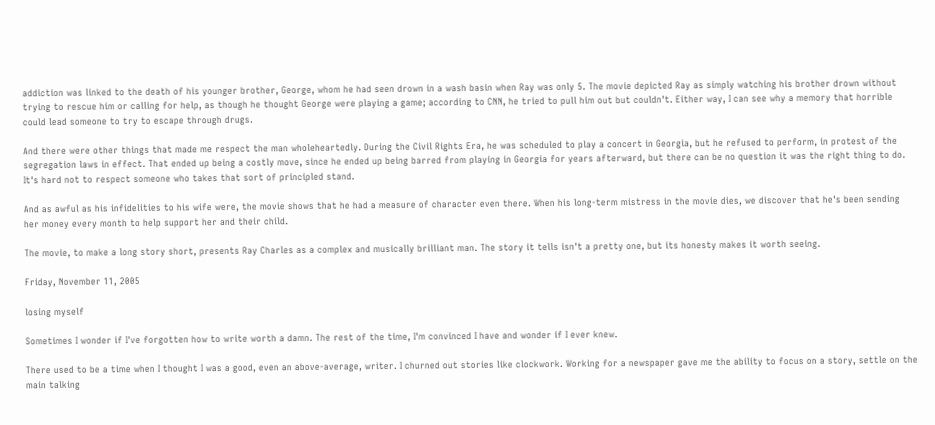addiction was linked to the death of his younger brother, George, whom he had seen drown in a wash basin when Ray was only 5. The movie depicted Ray as simply watching his brother drown without trying to rescue him or calling for help, as though he thought George were playing a game; according to CNN, he tried to pull him out but couldn't. Either way, I can see why a memory that horrible could lead someone to try to escape through drugs.

And there were other things that made me respect the man wholeheartedly. During the Civil Rights Era, he was scheduled to play a concert in Georgia, but he refused to perform, in protest of the segregation laws in effect. That ended up being a costly move, since he ended up being barred from playing in Georgia for years afterward, but there can be no question it was the right thing to do. It's hard not to respect someone who takes that sort of principled stand.

And as awful as his infidelities to his wife were, the movie shows that he had a measure of character even there. When his long-term mistress in the movie dies, we discover that he's been sending her money every month to help support her and their child.

The movie, to make a long story short, presents Ray Charles as a complex and musically brilliant man. The story it tells isn't a pretty one, but its honesty makes it worth seeing.

Friday, November 11, 2005

losing myself

Sometimes I wonder if I've forgotten how to write worth a damn. The rest of the time, I'm convinced I have and wonder if I ever knew.

There used to be a time when I thought I was a good, even an above-average, writer. I churned out stories like clockwork. Working for a newspaper gave me the ability to focus on a story, settle on the main talking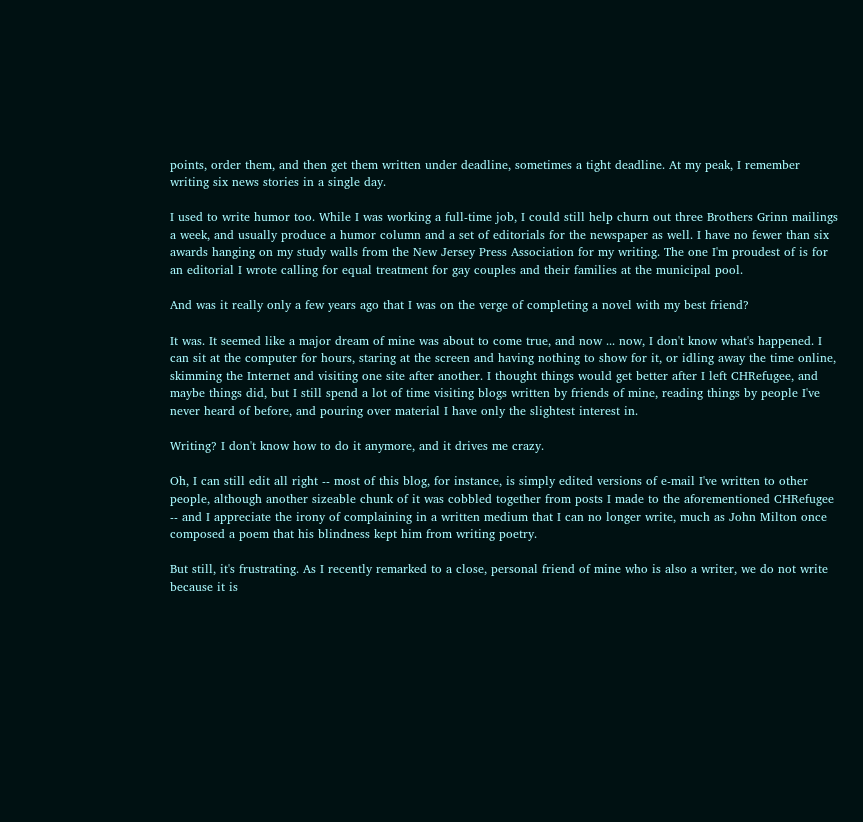points, order them, and then get them written under deadline, sometimes a tight deadline. At my peak, I remember writing six news stories in a single day.

I used to write humor too. While I was working a full-time job, I could still help churn out three Brothers Grinn mailings a week, and usually produce a humor column and a set of editorials for the newspaper as well. I have no fewer than six awards hanging on my study walls from the New Jersey Press Association for my writing. The one I'm proudest of is for an editorial I wrote calling for equal treatment for gay couples and their families at the municipal pool.

And was it really only a few years ago that I was on the verge of completing a novel with my best friend?

It was. It seemed like a major dream of mine was about to come true, and now ... now, I don't know what's happened. I can sit at the computer for hours, staring at the screen and having nothing to show for it, or idling away the time online, skimming the Internet and visiting one site after another. I thought things would get better after I left CHRefugee, and maybe things did, but I still spend a lot of time visiting blogs written by friends of mine, reading things by people I've never heard of before, and pouring over material I have only the slightest interest in.

Writing? I don't know how to do it anymore, and it drives me crazy.

Oh, I can still edit all right -- most of this blog, for instance, is simply edited versions of e-mail I've written to other people, although another sizeable chunk of it was cobbled together from posts I made to the aforementioned CHRefugee -- and I appreciate the irony of complaining in a written medium that I can no longer write, much as John Milton once composed a poem that his blindness kept him from writing poetry.

But still, it's frustrating. As I recently remarked to a close, personal friend of mine who is also a writer, we do not write because it is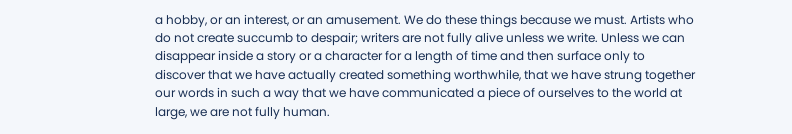a hobby, or an interest, or an amusement. We do these things because we must. Artists who do not create succumb to despair; writers are not fully alive unless we write. Unless we can disappear inside a story or a character for a length of time and then surface only to discover that we have actually created something worthwhile, that we have strung together our words in such a way that we have communicated a piece of ourselves to the world at large, we are not fully human.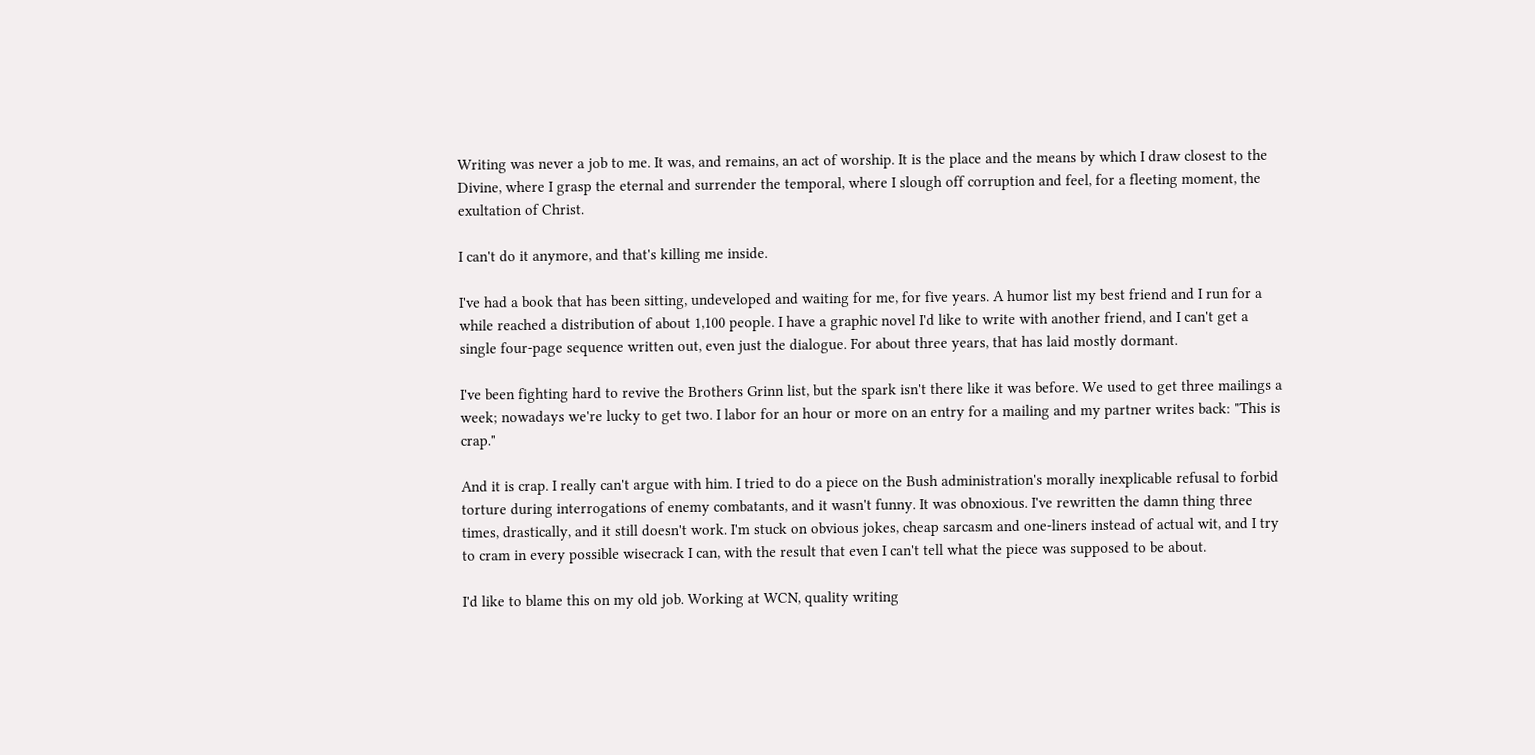Writing was never a job to me. It was, and remains, an act of worship. It is the place and the means by which I draw closest to the Divine, where I grasp the eternal and surrender the temporal, where I slough off corruption and feel, for a fleeting moment, the exultation of Christ.

I can't do it anymore, and that's killing me inside.

I've had a book that has been sitting, undeveloped and waiting for me, for five years. A humor list my best friend and I run for a while reached a distribution of about 1,100 people. I have a graphic novel I'd like to write with another friend, and I can't get a single four-page sequence written out, even just the dialogue. For about three years, that has laid mostly dormant.

I've been fighting hard to revive the Brothers Grinn list, but the spark isn't there like it was before. We used to get three mailings a week; nowadays we're lucky to get two. I labor for an hour or more on an entry for a mailing and my partner writes back: "This is crap."

And it is crap. I really can't argue with him. I tried to do a piece on the Bush administration's morally inexplicable refusal to forbid torture during interrogations of enemy combatants, and it wasn't funny. It was obnoxious. I've rewritten the damn thing three times, drastically, and it still doesn't work. I'm stuck on obvious jokes, cheap sarcasm and one-liners instead of actual wit, and I try to cram in every possible wisecrack I can, with the result that even I can't tell what the piece was supposed to be about.

I'd like to blame this on my old job. Working at WCN, quality writing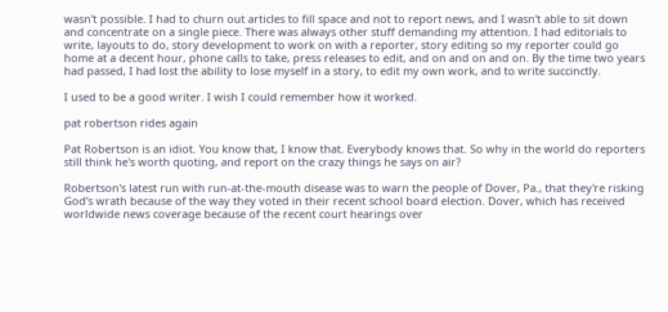wasn't possible. I had to churn out articles to fill space and not to report news, and I wasn't able to sit down and concentrate on a single piece. There was always other stuff demanding my attention. I had editorials to write, layouts to do, story development to work on with a reporter, story editing so my reporter could go home at a decent hour, phone calls to take, press releases to edit, and on and on and on. By the time two years had passed, I had lost the ability to lose myself in a story, to edit my own work, and to write succinctly.

I used to be a good writer. I wish I could remember how it worked.

pat robertson rides again

Pat Robertson is an idiot. You know that, I know that. Everybody knows that. So why in the world do reporters still think he's worth quoting, and report on the crazy things he says on air?

Robertson's latest run with run-at-the-mouth disease was to warn the people of Dover, Pa., that they're risking God's wrath because of the way they voted in their recent school board election. Dover, which has received worldwide news coverage because of the recent court hearings over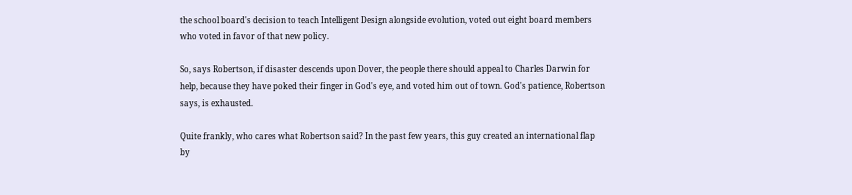the school board's decision to teach Intelligent Design alongside evolution, voted out eight board members who voted in favor of that new policy.

So, says Robertson, if disaster descends upon Dover, the people there should appeal to Charles Darwin for help, because they have poked their finger in God's eye, and voted him out of town. God's patience, Robertson says, is exhausted.

Quite frankly, who cares what Robertson said? In the past few years, this guy created an international flap by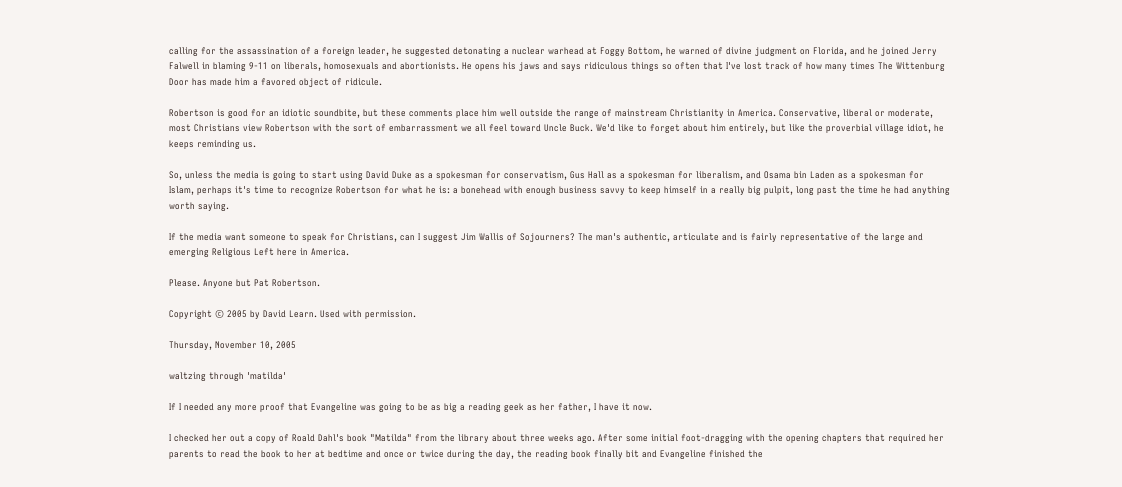calling for the assassination of a foreign leader, he suggested detonating a nuclear warhead at Foggy Bottom, he warned of divine judgment on Florida, and he joined Jerry Falwell in blaming 9-11 on liberals, homosexuals and abortionists. He opens his jaws and says ridiculous things so often that I've lost track of how many times The Wittenburg Door has made him a favored object of ridicule.

Robertson is good for an idiotic soundbite, but these comments place him well outside the range of mainstream Christianity in America. Conservative, liberal or moderate, most Christians view Robertson with the sort of embarrassment we all feel toward Uncle Buck. We'd like to forget about him entirely, but like the proverbial village idiot, he keeps reminding us.

So, unless the media is going to start using David Duke as a spokesman for conservatism, Gus Hall as a spokesman for liberalism, and Osama bin Laden as a spokesman for Islam, perhaps it's time to recognize Robertson for what he is: a bonehead with enough business savvy to keep himself in a really big pulpit, long past the time he had anything worth saying.

If the media want someone to speak for Christians, can I suggest Jim Wallis of Sojourners? The man's authentic, articulate and is fairly representative of the large and emerging Religious Left here in America.

Please. Anyone but Pat Robertson.

Copyright © 2005 by David Learn. Used with permission.

Thursday, November 10, 2005

waltzing through 'matilda'

If I needed any more proof that Evangeline was going to be as big a reading geek as her father, I have it now.

I checked her out a copy of Roald Dahl's book "Matilda" from the library about three weeks ago. After some initial foot-dragging with the opening chapters that required her parents to read the book to her at bedtime and once or twice during the day, the reading book finally bit and Evangeline finished the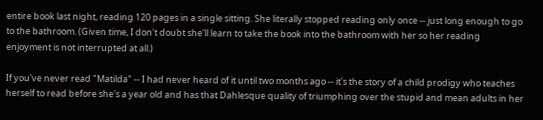entire book last night, reading 120 pages in a single sitting. She literally stopped reading only once -- just long enough to go to the bathroom. (Given time, I don't doubt she'll learn to take the book into the bathroom with her so her reading enjoyment is not interrupted at all.)

If you've never read "Matilda" -- I had never heard of it until two months ago -- it's the story of a child prodigy who teaches herself to read before she's a year old and has that Dahlesque quality of triumphing over the stupid and mean adults in her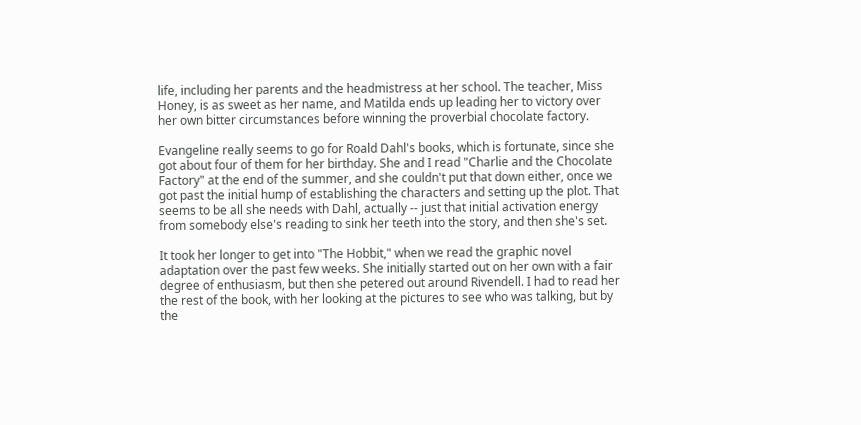life, including her parents and the headmistress at her school. The teacher, Miss Honey, is as sweet as her name, and Matilda ends up leading her to victory over her own bitter circumstances before winning the proverbial chocolate factory.

Evangeline really seems to go for Roald Dahl's books, which is fortunate, since she got about four of them for her birthday. She and I read "Charlie and the Chocolate Factory" at the end of the summer, and she couldn't put that down either, once we got past the initial hump of establishing the characters and setting up the plot. That seems to be all she needs with Dahl, actually -- just that initial activation energy from somebody else's reading to sink her teeth into the story, and then she's set.

It took her longer to get into "The Hobbit," when we read the graphic novel adaptation over the past few weeks. She initially started out on her own with a fair degree of enthusiasm, but then she petered out around Rivendell. I had to read her the rest of the book, with her looking at the pictures to see who was talking, but by the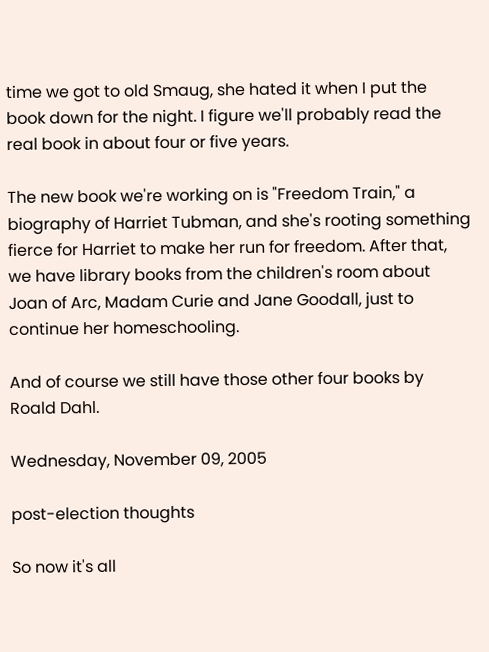time we got to old Smaug, she hated it when I put the book down for the night. I figure we'll probably read the real book in about four or five years.

The new book we're working on is "Freedom Train," a biography of Harriet Tubman, and she's rooting something fierce for Harriet to make her run for freedom. After that, we have library books from the children's room about Joan of Arc, Madam Curie and Jane Goodall, just to continue her homeschooling.

And of course we still have those other four books by Roald Dahl.

Wednesday, November 09, 2005

post-election thoughts

So now it's all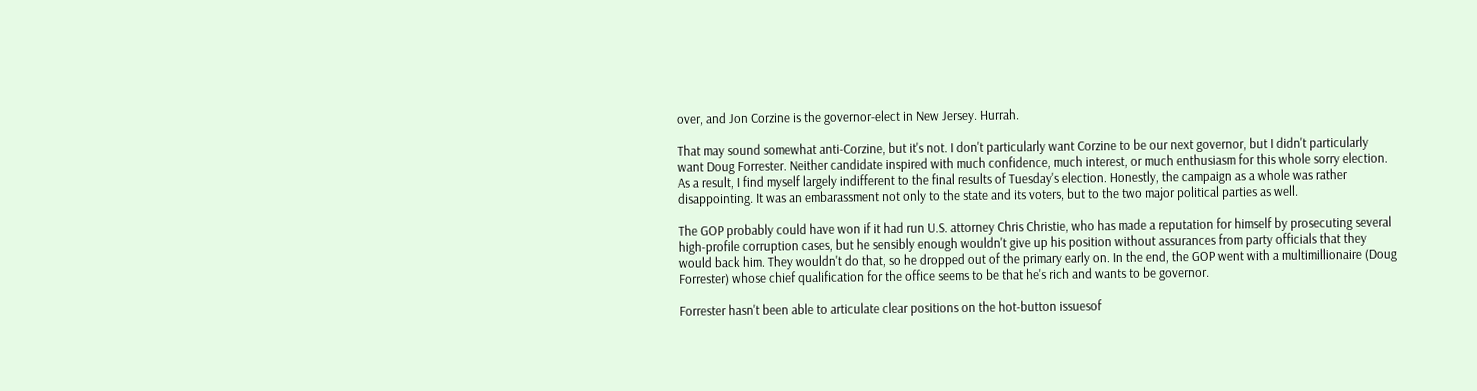over, and Jon Corzine is the governor-elect in New Jersey. Hurrah.

That may sound somewhat anti-Corzine, but it's not. I don't particularly want Corzine to be our next governor, but I didn't particularly want Doug Forrester. Neither candidate inspired with much confidence, much interest, or much enthusiasm for this whole sorry election. As a result, I find myself largely indifferent to the final results of Tuesday's election. Honestly, the campaign as a whole was rather disappointing. It was an embarassment not only to the state and its voters, but to the two major political parties as well.

The GOP probably could have won if it had run U.S. attorney Chris Christie, who has made a reputation for himself by prosecuting several high-profile corruption cases, but he sensibly enough wouldn't give up his position without assurances from party officials that they would back him. They wouldn't do that, so he dropped out of the primary early on. In the end, the GOP went with a multimillionaire (Doug Forrester) whose chief qualification for the office seems to be that he's rich and wants to be governor.

Forrester hasn't been able to articulate clear positions on the hot-button issuesof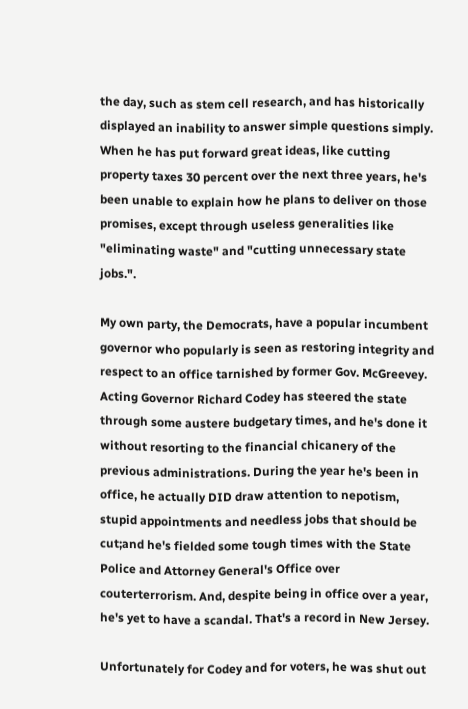the day, such as stem cell research, and has historically displayed an inability to answer simple questions simply. When he has put forward great ideas, like cutting property taxes 30 percent over the next three years, he's been unable to explain how he plans to deliver on those promises, except through useless generalities like "eliminating waste" and "cutting unnecessary state jobs.".

My own party, the Democrats, have a popular incumbent governor who popularly is seen as restoring integrity and respect to an office tarnished by former Gov. McGreevey. Acting Governor Richard Codey has steered the state through some austere budgetary times, and he's done it without resorting to the financial chicanery of the previous administrations. During the year he's been in office, he actually DID draw attention to nepotism, stupid appointments and needless jobs that should be cut;and he's fielded some tough times with the State Police and Attorney General's Office over couterterrorism. And, despite being in office over a year, he's yet to have a scandal. That's a record in New Jersey.

Unfortunately for Codey and for voters, he was shut out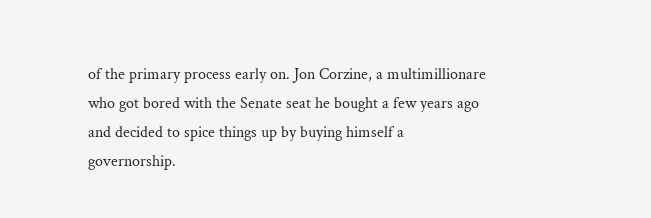of the primary process early on. Jon Corzine, a multimillionare who got bored with the Senate seat he bought a few years ago and decided to spice things up by buying himself a governorship.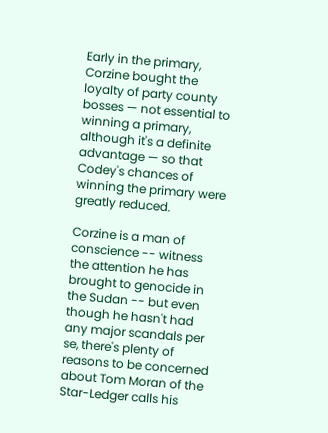Early in the primary, Corzine bought the loyalty of party county bosses — not essential to winning a primary, although it's a definite advantage — so that Codey's chances of winning the primary were greatly reduced.

Corzine is a man of conscience -- witness the attention he has brought to genocide in the Sudan -- but even though he hasn't had any major scandals per se, there's plenty of reasons to be concerned about Tom Moran of the Star-Ledger calls his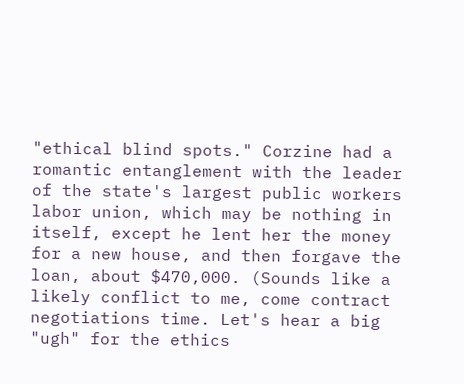"ethical blind spots." Corzine had a romantic entanglement with the leader of the state's largest public workers labor union, which may be nothing in itself, except he lent her the money for a new house, and then forgave the loan, about $470,000. (Sounds like a likely conflict to me, come contract negotiations time. Let's hear a big "ugh" for the ethics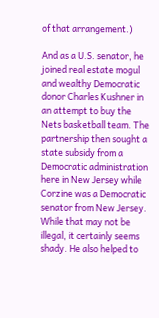of that arrangement.)

And as a U.S. senator, he joined real estate mogul and wealthy Democratic donor Charles Kushner in an attempt to buy the Nets basketball team. The partnership then sought a state subsidy from a Democratic administration here in New Jersey while Corzine was a Democratic senator from New Jersey. While that may not be illegal, it certainly seems shady. He also helped to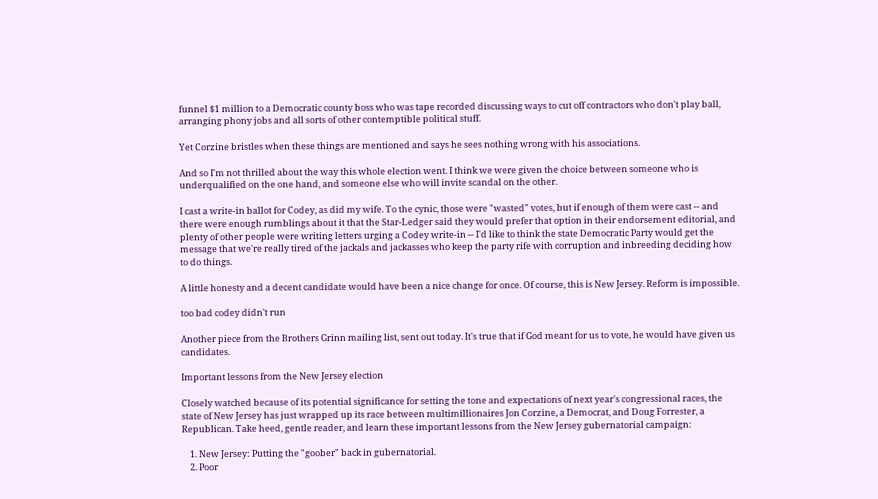funnel $1 million to a Democratic county boss who was tape recorded discussing ways to cut off contractors who don't play ball, arranging phony jobs and all sorts of other contemptible political stuff.

Yet Corzine bristles when these things are mentioned and says he sees nothing wrong with his associations.

And so I'm not thrilled about the way this whole election went. I think we were given the choice between someone who is underqualified on the one hand, and someone else who will invite scandal on the other.

I cast a write-in ballot for Codey, as did my wife. To the cynic, those were "wasted" votes, but if enough of them were cast -- and there were enough rumblings about it that the Star-Ledger said they would prefer that option in their endorsement editorial, and plenty of other people were writing letters urging a Codey write-in -- I'd like to think the state Democratic Party would get the message that we're really tired of the jackals and jackasses who keep the party rife with corruption and inbreeding deciding how to do things.

A little honesty and a decent candidate would have been a nice change for once. Of course, this is New Jersey. Reform is impossible.

too bad codey didn't run

Another piece from the Brothers Grinn mailing list, sent out today. It's true that if God meant for us to vote, he would have given us candidates.

Important lessons from the New Jersey election

Closely watched because of its potential significance for setting the tone and expectations of next year's congressional races, the state of New Jersey has just wrapped up its race between multimillionaires Jon Corzine, a Democrat, and Doug Forrester, a Republican. Take heed, gentle reader, and learn these important lessons from the New Jersey gubernatorial campaign:

    1. New Jersey: Putting the "goober" back in gubernatorial.
    2. Poor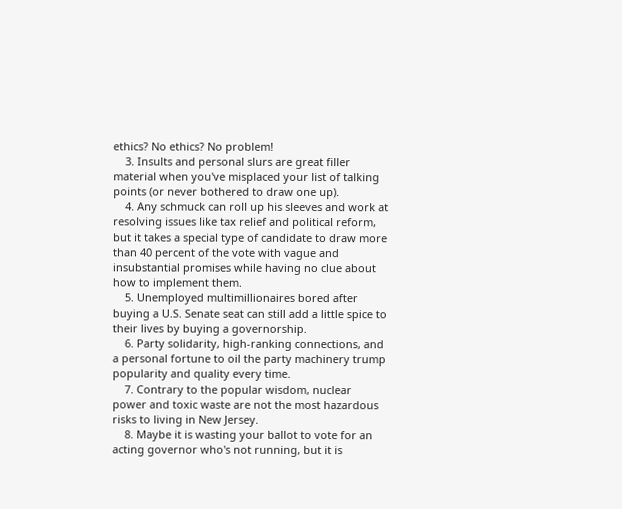ethics? No ethics? No problem!
    3. Insults and personal slurs are great filler material when you've misplaced your list of talking points (or never bothered to draw one up).
    4. Any schmuck can roll up his sleeves and work at resolving issues like tax relief and political reform, but it takes a special type of candidate to draw more than 40 percent of the vote with vague and insubstantial promises while having no clue about how to implement them.
    5. Unemployed multimillionaires bored after buying a U.S. Senate seat can still add a little spice to their lives by buying a governorship.
    6. Party solidarity, high-ranking connections, and a personal fortune to oil the party machinery trump popularity and quality every time.
    7. Contrary to the popular wisdom, nuclear power and toxic waste are not the most hazardous risks to living in New Jersey.
    8. Maybe it is wasting your ballot to vote for an acting governor who's not running, but it is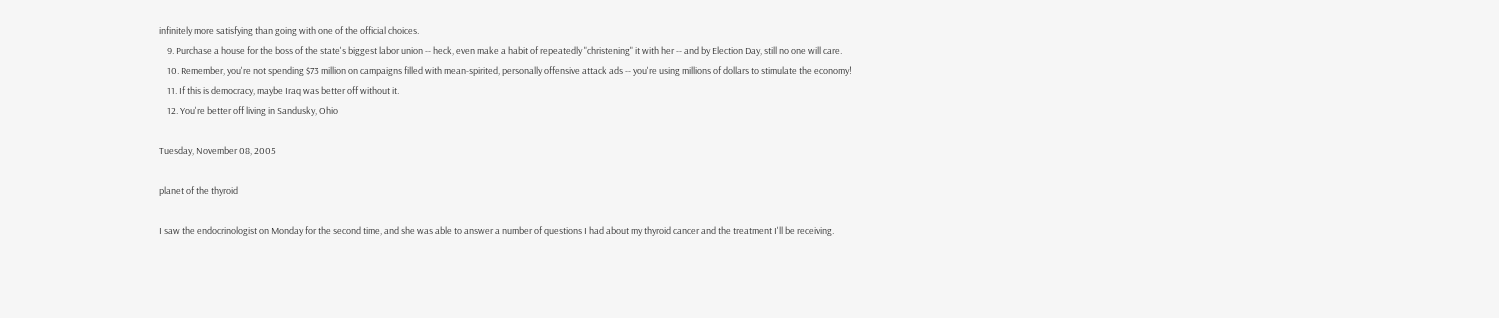infinitely more satisfying than going with one of the official choices.
    9. Purchase a house for the boss of the state's biggest labor union -- heck, even make a habit of repeatedly "christening" it with her -- and by Election Day, still no one will care.
    10. Remember, you're not spending $73 million on campaigns filled with mean-spirited, personally offensive attack ads -- you're using millions of dollars to stimulate the economy!
    11. If this is democracy, maybe Iraq was better off without it.
    12. You're better off living in Sandusky, Ohio

Tuesday, November 08, 2005

planet of the thyroid

I saw the endocrinologist on Monday for the second time, and she was able to answer a number of questions I had about my thyroid cancer and the treatment I'll be receiving.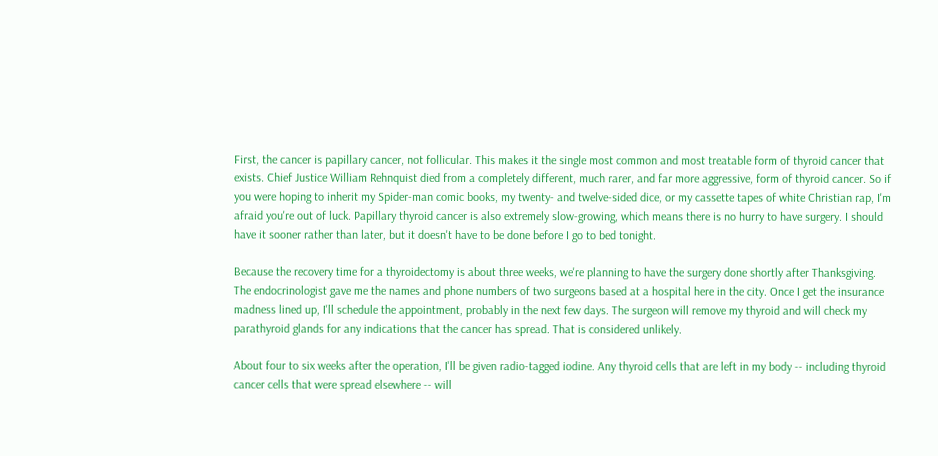First, the cancer is papillary cancer, not follicular. This makes it the single most common and most treatable form of thyroid cancer that exists. Chief Justice William Rehnquist died from a completely different, much rarer, and far more aggressive, form of thyroid cancer. So if you were hoping to inherit my Spider-man comic books, my twenty- and twelve-sided dice, or my cassette tapes of white Christian rap, I'm afraid you're out of luck. Papillary thyroid cancer is also extremely slow-growing, which means there is no hurry to have surgery. I should have it sooner rather than later, but it doesn't have to be done before I go to bed tonight.

Because the recovery time for a thyroidectomy is about three weeks, we're planning to have the surgery done shortly after Thanksgiving. The endocrinologist gave me the names and phone numbers of two surgeons based at a hospital here in the city. Once I get the insurance madness lined up, I'll schedule the appointment, probably in the next few days. The surgeon will remove my thyroid and will check my parathyroid glands for any indications that the cancer has spread. That is considered unlikely.

About four to six weeks after the operation, I'll be given radio-tagged iodine. Any thyroid cells that are left in my body -- including thyroid cancer cells that were spread elsewhere -- will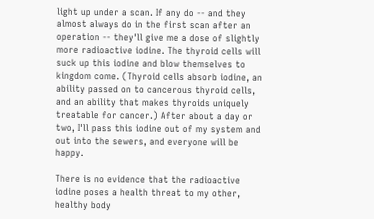light up under a scan. If any do -- and they almost always do in the first scan after an operation -- they'll give me a dose of slightly more radioactive iodine. The thyroid cells will suck up this iodine and blow themselves to kingdom come. (Thyroid cells absorb iodine, an ability passed on to cancerous thyroid cells, and an ability that makes thyroids uniquely treatable for cancer.) After about a day or two, I'll pass this iodine out of my system and out into the sewers, and everyone will be happy.

There is no evidence that the radioactive iodine poses a health threat to my other, healthy body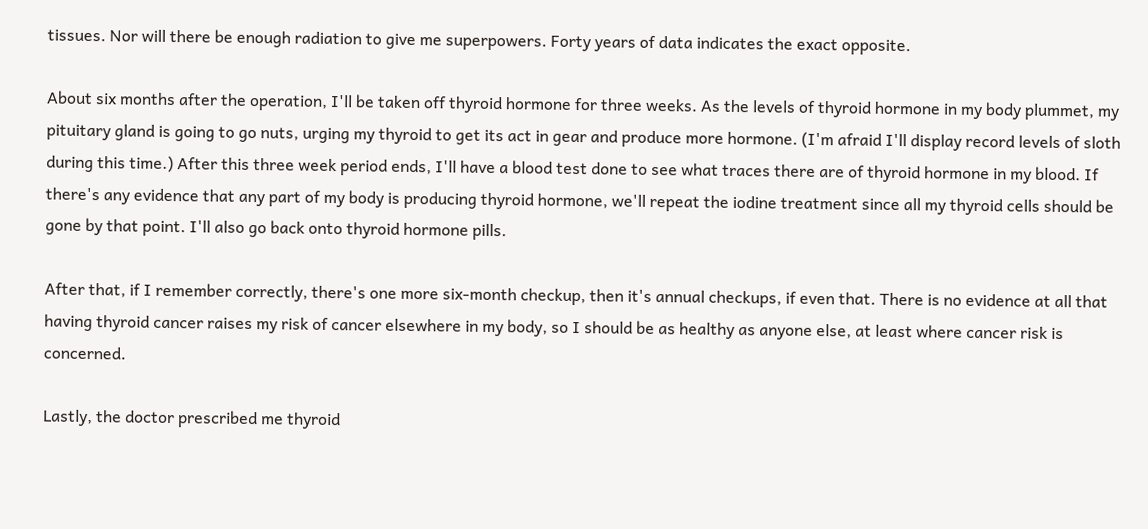tissues. Nor will there be enough radiation to give me superpowers. Forty years of data indicates the exact opposite.

About six months after the operation, I'll be taken off thyroid hormone for three weeks. As the levels of thyroid hormone in my body plummet, my pituitary gland is going to go nuts, urging my thyroid to get its act in gear and produce more hormone. (I'm afraid I'll display record levels of sloth during this time.) After this three week period ends, I'll have a blood test done to see what traces there are of thyroid hormone in my blood. If there's any evidence that any part of my body is producing thyroid hormone, we'll repeat the iodine treatment since all my thyroid cells should be gone by that point. I'll also go back onto thyroid hormone pills.

After that, if I remember correctly, there's one more six-month checkup, then it's annual checkups, if even that. There is no evidence at all that having thyroid cancer raises my risk of cancer elsewhere in my body, so I should be as healthy as anyone else, at least where cancer risk is concerned.

Lastly, the doctor prescribed me thyroid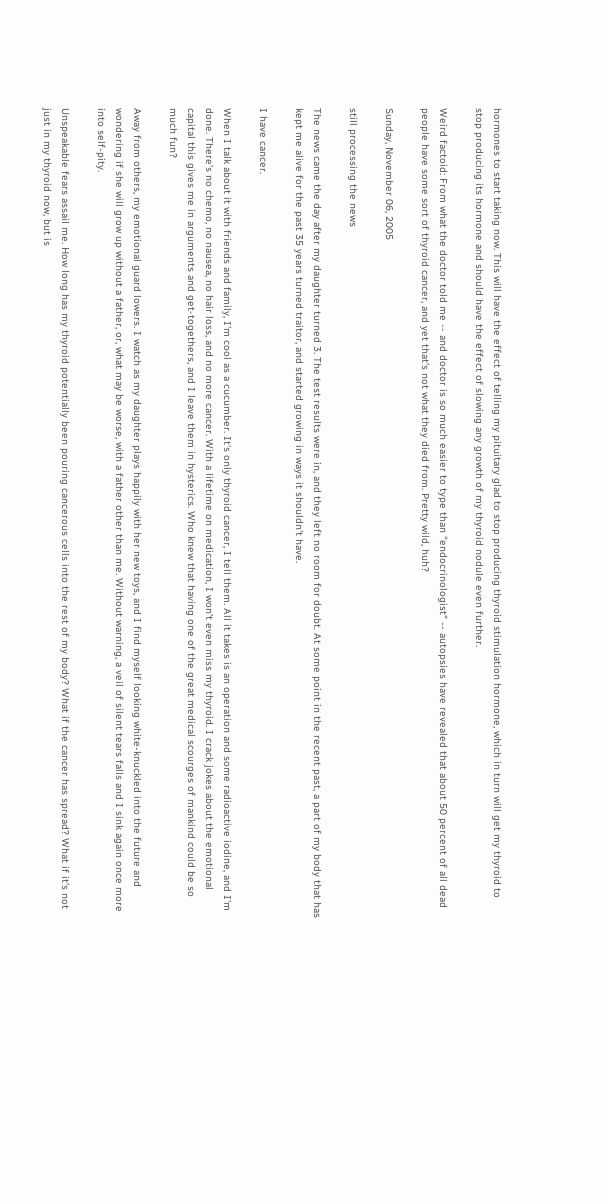hormones to start taking now. This will have the effect of telling my pituitary glad to stop producing thyroid stimulation hormone, which in turn will get my thyroid to stop producing its hormone and should have the effect of slowing any growth of my thyroid nodule even further.

Weird factoid: From what the doctor told me -- and doctor is so much easier to type than "endocrinologist" -- autopsies have revealed that about 50 percent of all dead people have some sort of thyroid cancer, and yet that's not what they died from. Pretty wild, huh?

Sunday, November 06, 2005

still processing the news

The news came the day after my daughter turned 3. The test results were in, and they left no room for doubt. At some point in the recent past, a part of my body that has kept me alive for the past 35 years turned traitor, and started growing in ways it shouldn't have.

I have cancer.

When I talk about it with friends and family, I'm cool as a cucumber. It's only thyroid cancer, I tell them. All it takes is an operation and some radioactive iodine, and I'm done. There's no chemo, no nausea, no hair loss, and no more cancer. With a lifetime on medication, I won't even miss my thyroid. I crack jokes about the emotional capital this gives me in arguments and get-togethers, and I leave them in hysterics. Who knew that having one of the great medical scourges of mankind could be so much fun?

Away from others, my emotional guard lowers. I watch as my daughter plays happily with her new toys, and I find myself looking white-knuckled into the future and wondering if she will grow up without a father, or, what may be worse, with a father other than me. Without warning, a veil of silent tears falls and I sink again once more into self-pity.

Unspeakable fears assail me. How long has my thyroid potentially been pouring cancerous cells into the rest of my body? What if the cancer has spread? What if it's not just in my thyroid now, but is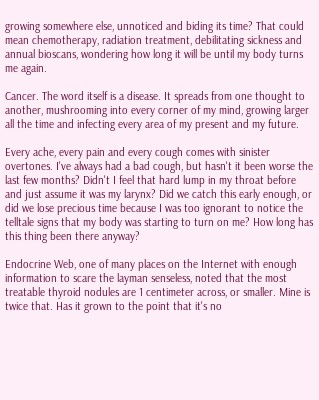growing somewhere else, unnoticed and biding its time? That could mean chemotherapy, radiation treatment, debilitating sickness and annual bioscans, wondering how long it will be until my body turns me again.

Cancer. The word itself is a disease. It spreads from one thought to another, mushrooming into every corner of my mind, growing larger all the time and infecting every area of my present and my future.

Every ache, every pain and every cough comes with sinister overtones. I've always had a bad cough, but hasn't it been worse the last few months? Didn't I feel that hard lump in my throat before and just assume it was my larynx? Did we catch this early enough, or did we lose precious time because I was too ignorant to notice the telltale signs that my body was starting to turn on me? How long has this thing been there anyway?

Endocrine Web, one of many places on the Internet with enough information to scare the layman senseless, noted that the most treatable thyroid nodules are 1 centimeter across, or smaller. Mine is twice that. Has it grown to the point that it's no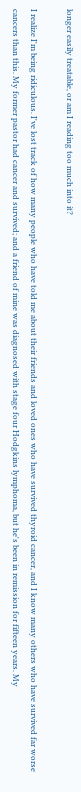longer easily treatable, or am I reading too much into it?

I realize I'm being ridiculous. I've lost track of how many people who have told me about their friends and loved ones who have survived thyroid cancer, and I know many others who have survived far worse cancers than this. My former pastor had cancer and survived; and a friend of mine was diagnosed with stage four Hodgkins lymphoma, but he's been in remission for fifteen years. My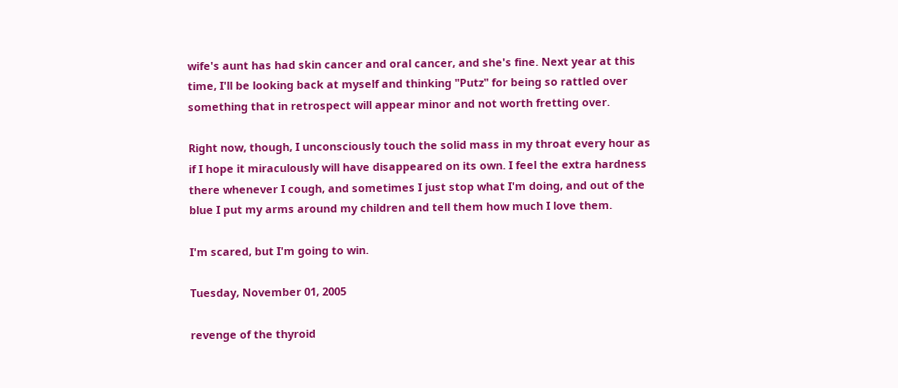wife's aunt has had skin cancer and oral cancer, and she's fine. Next year at this time, I'll be looking back at myself and thinking "Putz" for being so rattled over something that in retrospect will appear minor and not worth fretting over.

Right now, though, I unconsciously touch the solid mass in my throat every hour as if I hope it miraculously will have disappeared on its own. I feel the extra hardness there whenever I cough, and sometimes I just stop what I'm doing, and out of the blue I put my arms around my children and tell them how much I love them.

I'm scared, but I'm going to win.

Tuesday, November 01, 2005

revenge of the thyroid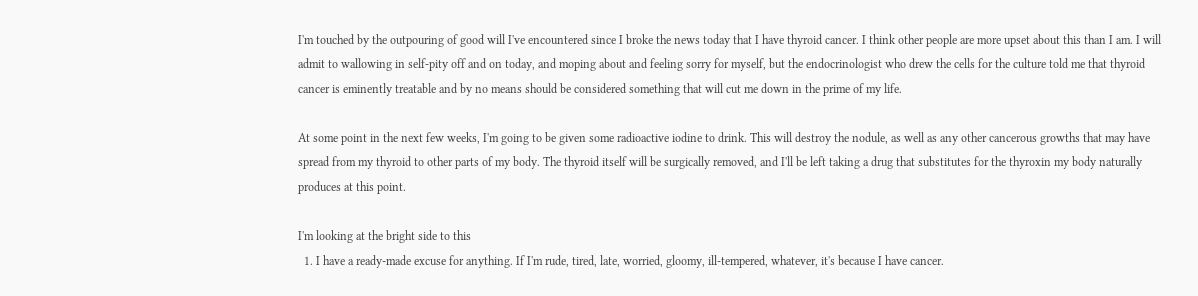I'm touched by the outpouring of good will I've encountered since I broke the news today that I have thyroid cancer. I think other people are more upset about this than I am. I will admit to wallowing in self-pity off and on today, and moping about and feeling sorry for myself, but the endocrinologist who drew the cells for the culture told me that thyroid cancer is eminently treatable and by no means should be considered something that will cut me down in the prime of my life.

At some point in the next few weeks, I'm going to be given some radioactive iodine to drink. This will destroy the nodule, as well as any other cancerous growths that may have spread from my thyroid to other parts of my body. The thyroid itself will be surgically removed, and I'll be left taking a drug that substitutes for the thyroxin my body naturally produces at this point.

I'm looking at the bright side to this
  1. I have a ready-made excuse for anything. If I'm rude, tired, late, worried, gloomy, ill-tempered, whatever, it's because I have cancer.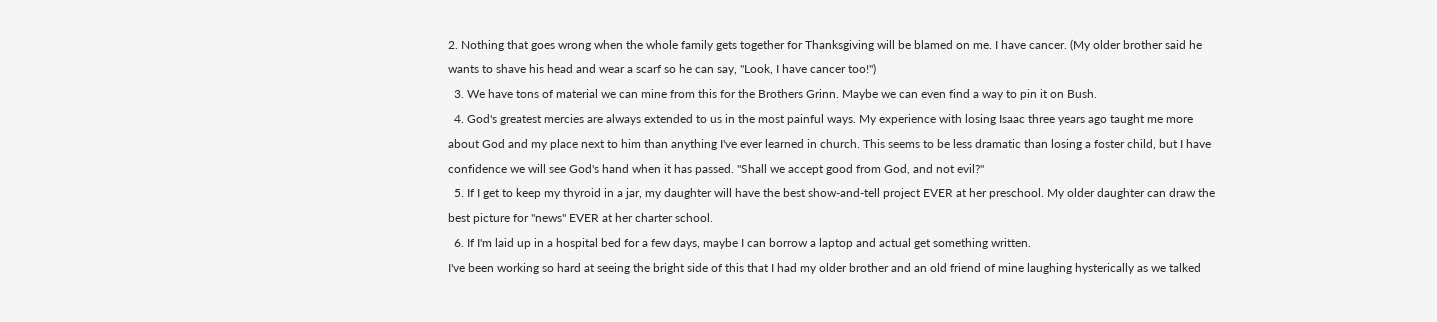2. Nothing that goes wrong when the whole family gets together for Thanksgiving will be blamed on me. I have cancer. (My older brother said he wants to shave his head and wear a scarf so he can say, "Look, I have cancer too!")
  3. We have tons of material we can mine from this for the Brothers Grinn. Maybe we can even find a way to pin it on Bush.
  4. God's greatest mercies are always extended to us in the most painful ways. My experience with losing Isaac three years ago taught me more about God and my place next to him than anything I've ever learned in church. This seems to be less dramatic than losing a foster child, but I have confidence we will see God's hand when it has passed. "Shall we accept good from God, and not evil?"
  5. If I get to keep my thyroid in a jar, my daughter will have the best show-and-tell project EVER at her preschool. My older daughter can draw the best picture for "news" EVER at her charter school.
  6. If I'm laid up in a hospital bed for a few days, maybe I can borrow a laptop and actual get something written.
I've been working so hard at seeing the bright side of this that I had my older brother and an old friend of mine laughing hysterically as we talked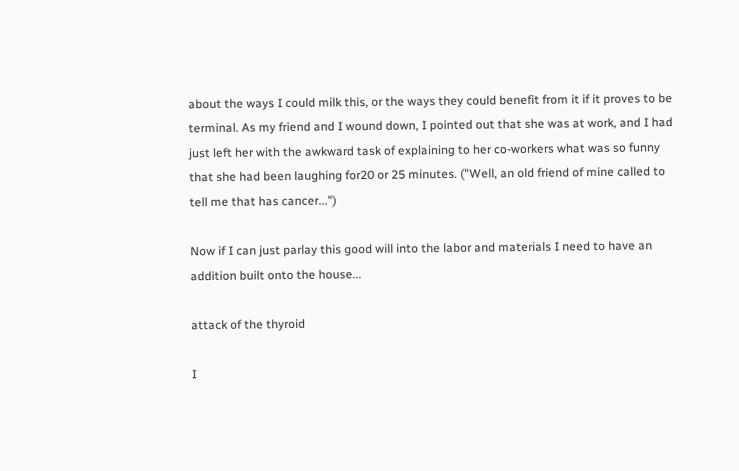about the ways I could milk this, or the ways they could benefit from it if it proves to be terminal. As my friend and I wound down, I pointed out that she was at work, and I had just left her with the awkward task of explaining to her co-workers what was so funny that she had been laughing for20 or 25 minutes. ("Well, an old friend of mine called to tell me that has cancer...")

Now if I can just parlay this good will into the labor and materials I need to have an addition built onto the house...

attack of the thyroid

I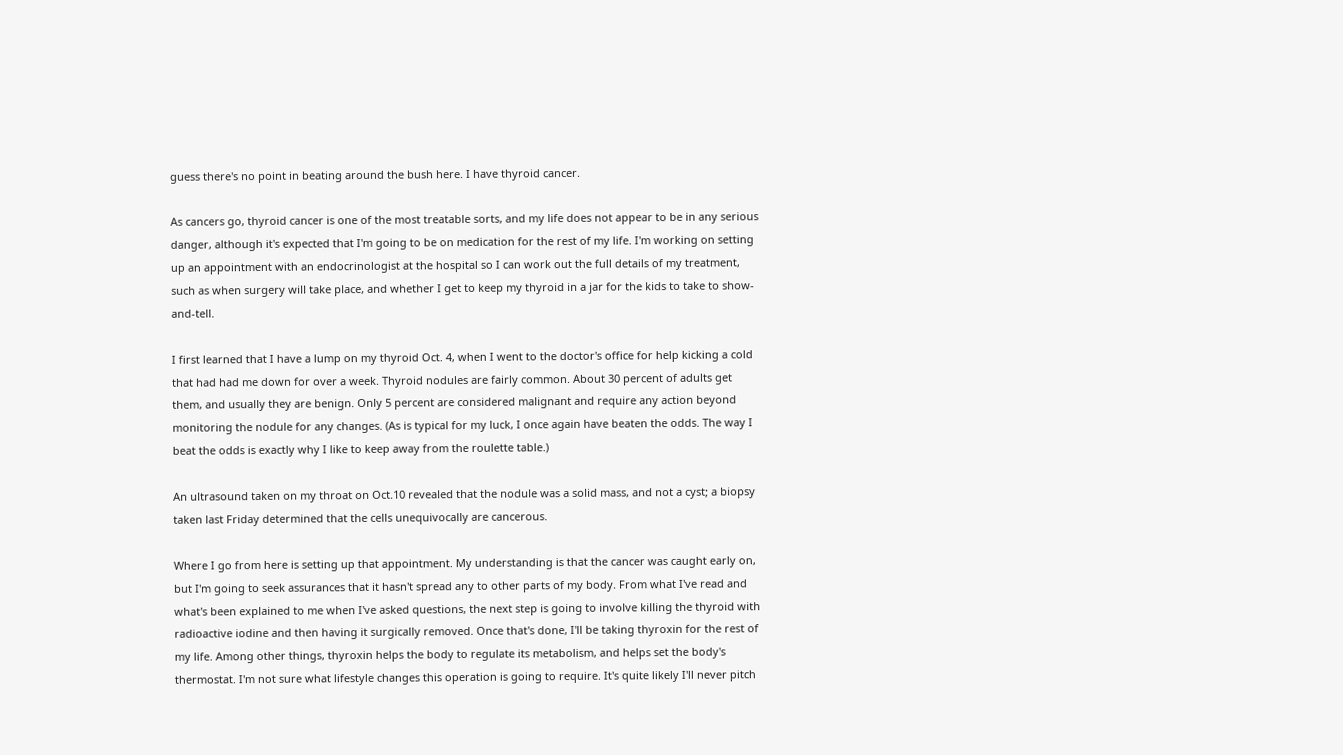guess there's no point in beating around the bush here. I have thyroid cancer.

As cancers go, thyroid cancer is one of the most treatable sorts, and my life does not appear to be in any serious danger, although it's expected that I'm going to be on medication for the rest of my life. I'm working on setting up an appointment with an endocrinologist at the hospital so I can work out the full details of my treatment, such as when surgery will take place, and whether I get to keep my thyroid in a jar for the kids to take to show-and-tell.

I first learned that I have a lump on my thyroid Oct. 4, when I went to the doctor's office for help kicking a cold that had had me down for over a week. Thyroid nodules are fairly common. About 30 percent of adults get them, and usually they are benign. Only 5 percent are considered malignant and require any action beyond monitoring the nodule for any changes. (As is typical for my luck, I once again have beaten the odds. The way I beat the odds is exactly why I like to keep away from the roulette table.)

An ultrasound taken on my throat on Oct.10 revealed that the nodule was a solid mass, and not a cyst; a biopsy taken last Friday determined that the cells unequivocally are cancerous.

Where I go from here is setting up that appointment. My understanding is that the cancer was caught early on, but I'm going to seek assurances that it hasn't spread any to other parts of my body. From what I've read and what's been explained to me when I've asked questions, the next step is going to involve killing the thyroid with radioactive iodine and then having it surgically removed. Once that's done, I'll be taking thyroxin for the rest of my life. Among other things, thyroxin helps the body to regulate its metabolism, and helps set the body's thermostat. I'm not sure what lifestyle changes this operation is going to require. It's quite likely I'll never pitch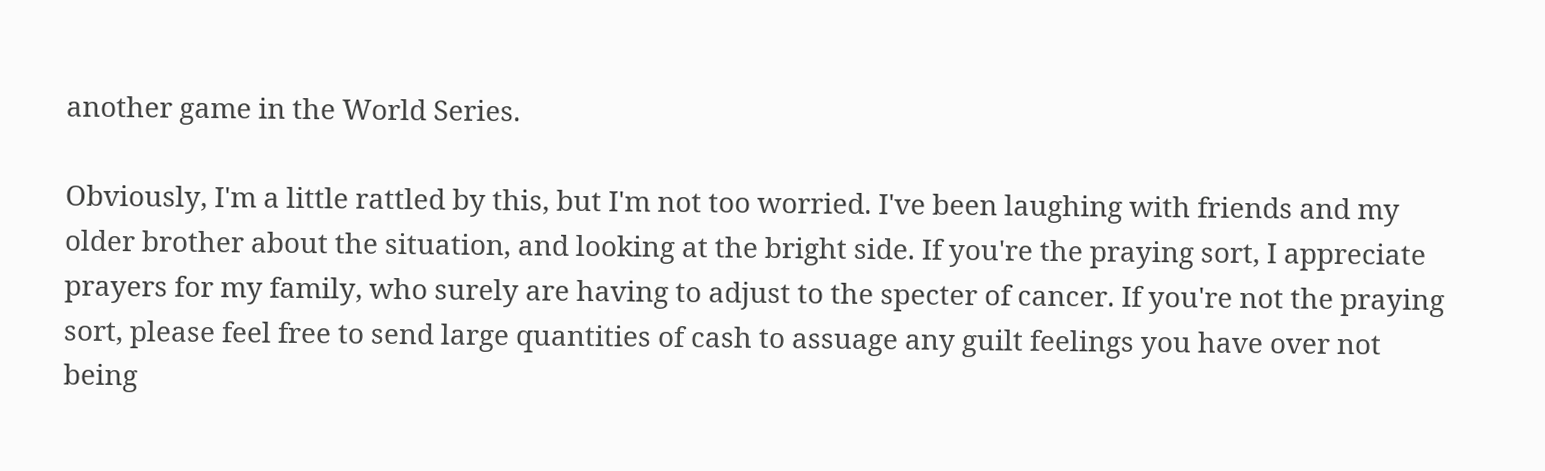another game in the World Series.

Obviously, I'm a little rattled by this, but I'm not too worried. I've been laughing with friends and my older brother about the situation, and looking at the bright side. If you're the praying sort, I appreciate prayers for my family, who surely are having to adjust to the specter of cancer. If you're not the praying sort, please feel free to send large quantities of cash to assuage any guilt feelings you have over not being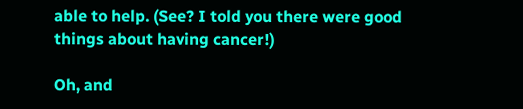able to help. (See? I told you there were good things about having cancer!)

Oh, and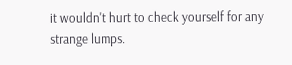it wouldn't hurt to check yourself for any strange lumps.